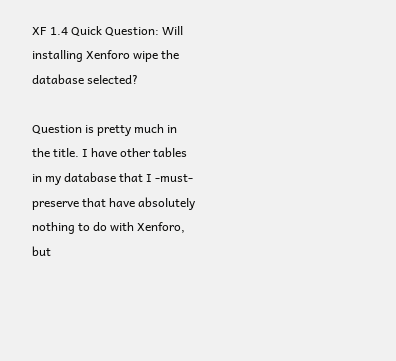XF 1.4 Quick Question: Will installing Xenforo wipe the database selected?

Question is pretty much in the title. I have other tables in my database that I -must- preserve that have absolutely nothing to do with Xenforo, but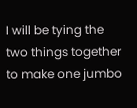I will be tying the two things together to make one jumbo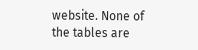website. None of the tables are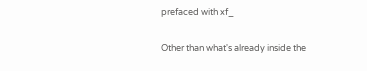prefaced with xf_

Other than what's already inside the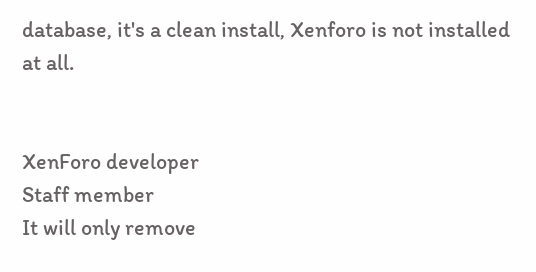database, it's a clean install, Xenforo is not installed at all.


XenForo developer
Staff member
It will only remove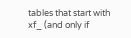tables that start with xf_ (and only if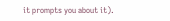it prompts you about it).